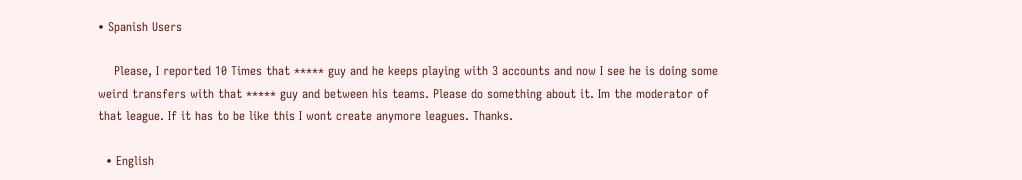• Spanish Users

    Please, I reported 10 Times that ***** guy and he keeps playing with 3 accounts and now I see he is doing some weird transfers with that ***** guy and between his teams. Please do something about it. Im the moderator of that league. If it has to be like this I wont create anymore leagues. Thanks.

  • English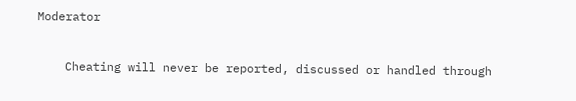Moderator


    Cheating will never be reported, discussed or handled through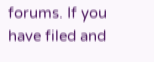forums. If you have filed and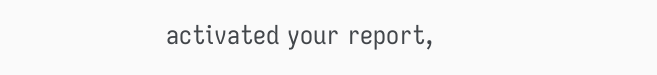activated your report,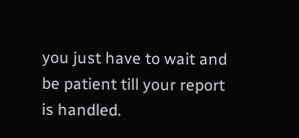you just have to wait and be patient till your report is handled.